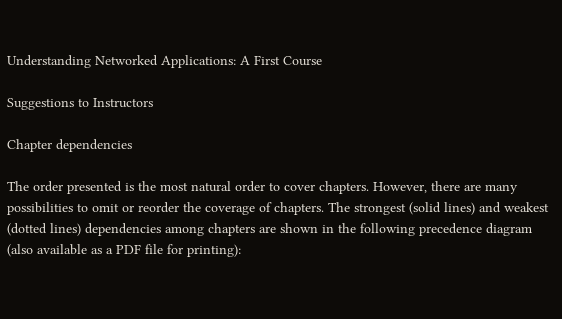Understanding Networked Applications: A First Course

Suggestions to Instructors

Chapter dependencies

The order presented is the most natural order to cover chapters. However, there are many possibilities to omit or reorder the coverage of chapters. The strongest (solid lines) and weakest (dotted lines) dependencies among chapters are shown in the following precedence diagram (also available as a PDF file for printing):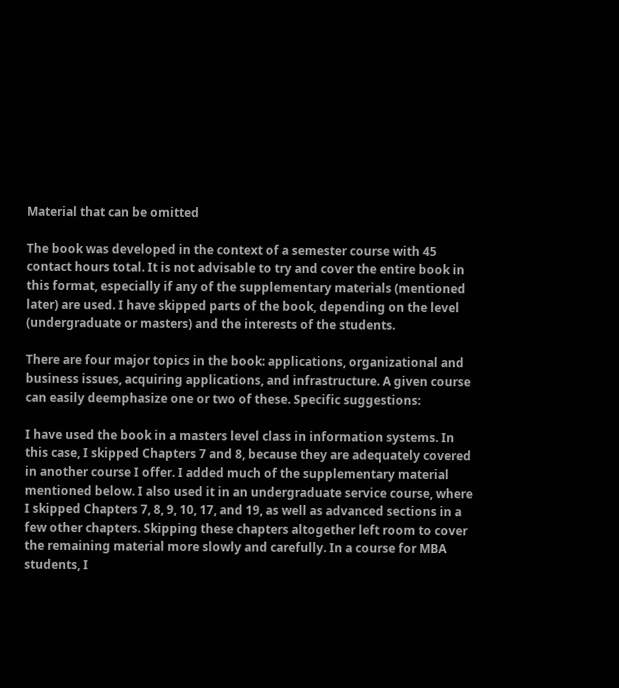Material that can be omitted

The book was developed in the context of a semester course with 45 contact hours total. It is not advisable to try and cover the entire book in this format, especially if any of the supplementary materials (mentioned later) are used. I have skipped parts of the book, depending on the level (undergraduate or masters) and the interests of the students.

There are four major topics in the book: applications, organizational and business issues, acquiring applications, and infrastructure. A given course can easily deemphasize one or two of these. Specific suggestions:

I have used the book in a masters level class in information systems. In this case, I skipped Chapters 7 and 8, because they are adequately covered in another course I offer. I added much of the supplementary material mentioned below. I also used it in an undergraduate service course, where I skipped Chapters 7, 8, 9, 10, 17, and 19, as well as advanced sections in a few other chapters. Skipping these chapters altogether left room to cover the remaining material more slowly and carefully. In a course for MBA students, I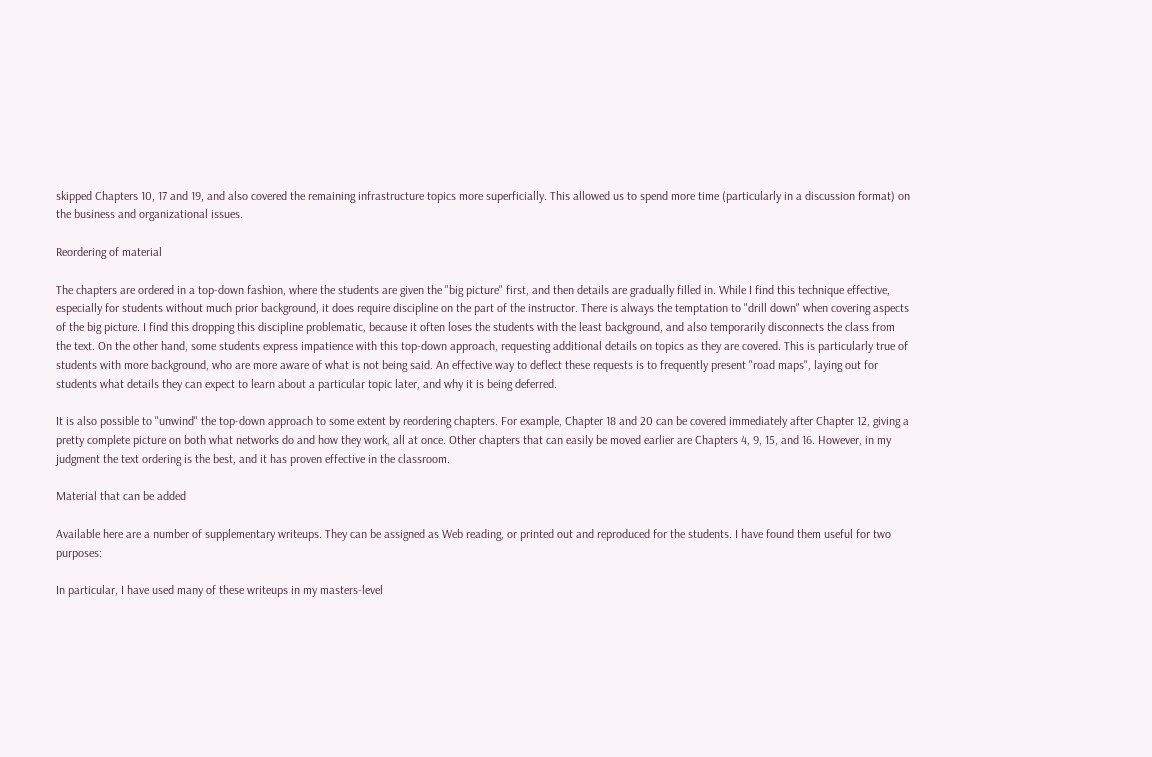skipped Chapters 10, 17 and 19, and also covered the remaining infrastructure topics more superficially. This allowed us to spend more time (particularly in a discussion format) on the business and organizational issues.

Reordering of material

The chapters are ordered in a top-down fashion, where the students are given the "big picture" first, and then details are gradually filled in. While I find this technique effective, especially for students without much prior background, it does require discipline on the part of the instructor. There is always the temptation to "drill down" when covering aspects of the big picture. I find this dropping this discipline problematic, because it often loses the students with the least background, and also temporarily disconnects the class from the text. On the other hand, some students express impatience with this top-down approach, requesting additional details on topics as they are covered. This is particularly true of students with more background, who are more aware of what is not being said. An effective way to deflect these requests is to frequently present "road maps", laying out for students what details they can expect to learn about a particular topic later, and why it is being deferred.

It is also possible to "unwind" the top-down approach to some extent by reordering chapters. For example, Chapter 18 and 20 can be covered immediately after Chapter 12, giving a pretty complete picture on both what networks do and how they work, all at once. Other chapters that can easily be moved earlier are Chapters 4, 9, 15, and 16. However, in my judgment the text ordering is the best, and it has proven effective in the classroom.

Material that can be added

Available here are a number of supplementary writeups. They can be assigned as Web reading, or printed out and reproduced for the students. I have found them useful for two purposes:

In particular, I have used many of these writeups in my masters-level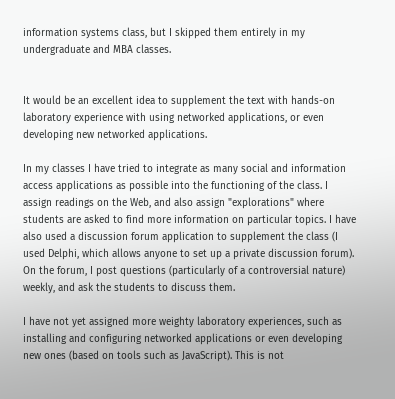information systems class, but I skipped them entirely in my undergraduate and MBA classes.


It would be an excellent idea to supplement the text with hands-on laboratory experience with using networked applications, or even developing new networked applications.

In my classes I have tried to integrate as many social and information access applications as possible into the functioning of the class. I assign readings on the Web, and also assign "explorations" where students are asked to find more information on particular topics. I have also used a discussion forum application to supplement the class (I used Delphi, which allows anyone to set up a private discussion forum). On the forum, I post questions (particularly of a controversial nature) weekly, and ask the students to discuss them.

I have not yet assigned more weighty laboratory experiences, such as installing and configuring networked applications or even developing new ones (based on tools such as JavaScript). This is not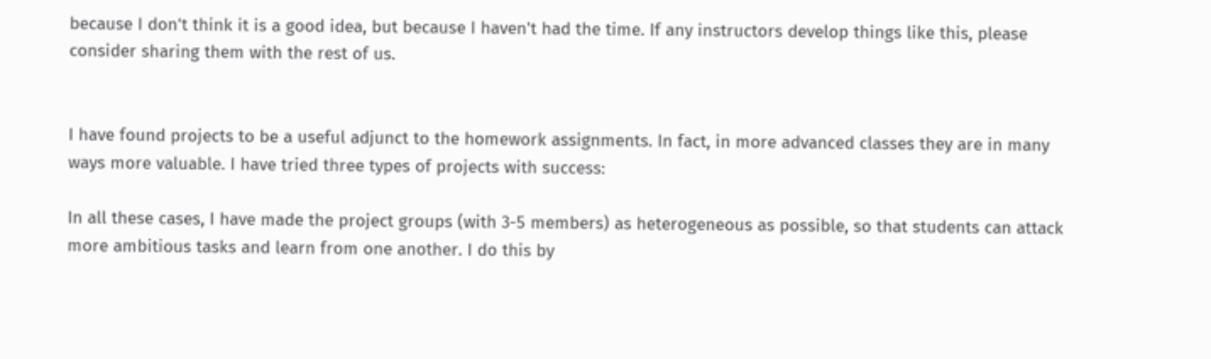because I don't think it is a good idea, but because I haven't had the time. If any instructors develop things like this, please consider sharing them with the rest of us.


I have found projects to be a useful adjunct to the homework assignments. In fact, in more advanced classes they are in many ways more valuable. I have tried three types of projects with success:

In all these cases, I have made the project groups (with 3-5 members) as heterogeneous as possible, so that students can attack more ambitious tasks and learn from one another. I do this by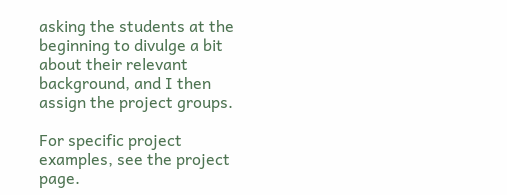asking the students at the beginning to divulge a bit about their relevant background, and I then assign the project groups.

For specific project examples, see the project page.